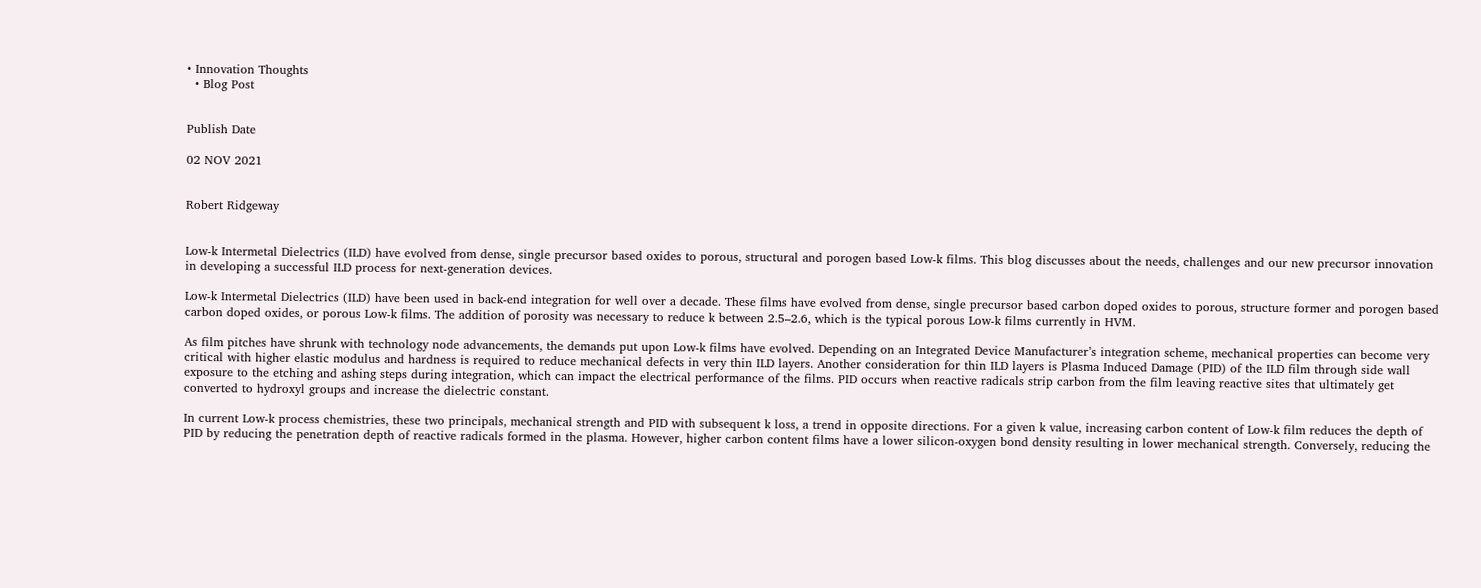• Innovation Thoughts
  • Blog Post


Publish Date

02 NOV 2021


Robert Ridgeway


Low-k Intermetal Dielectrics (ILD) have evolved from dense, single precursor based oxides to porous, structural and porogen based Low-k films. This blog discusses about the needs, challenges and our new precursor innovation in developing a successful ILD process for next-generation devices.

Low-k Intermetal Dielectrics (ILD) have been used in back-end integration for well over a decade. These films have evolved from dense, single precursor based carbon doped oxides to porous, structure former and porogen based carbon doped oxides, or porous Low-k films. The addition of porosity was necessary to reduce k between 2.5–2.6, which is the typical porous Low-k films currently in HVM.

As film pitches have shrunk with technology node advancements, the demands put upon Low-k films have evolved. Depending on an Integrated Device Manufacturer’s integration scheme, mechanical properties can become very critical with higher elastic modulus and hardness is required to reduce mechanical defects in very thin ILD layers. Another consideration for thin ILD layers is Plasma Induced Damage (PID) of the ILD film through side wall exposure to the etching and ashing steps during integration, which can impact the electrical performance of the films. PID occurs when reactive radicals strip carbon from the film leaving reactive sites that ultimately get converted to hydroxyl groups and increase the dielectric constant.

In current Low-k process chemistries, these two principals, mechanical strength and PID with subsequent k loss, a trend in opposite directions. For a given k value, increasing carbon content of Low-k film reduces the depth of PID by reducing the penetration depth of reactive radicals formed in the plasma. However, higher carbon content films have a lower silicon-oxygen bond density resulting in lower mechanical strength. Conversely, reducing the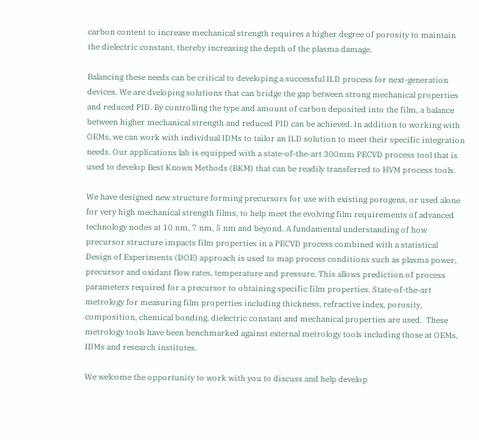carbon content to increase mechanical strength requires a higher degree of porosity to maintain the dielectric constant, thereby increasing the depth of the plasma damage.

Balancing these needs can be critical to developing a successful ILD process for next-generation devices. We are dveloping solutions that can bridge the gap between strong mechanical properties and reduced PID. By controlling the type and amount of carbon deposited into the film, a balance between higher mechanical strength and reduced PID can be achieved. In addition to working with OEMs, we can work with individual IDMs to tailor an ILD solution to meet their specific integration needs. Our applications lab is equipped with a state-of-the-art 300mm PECVD process tool that is used to develop Best Known Methods (BKM) that can be readily transferred to HVM process tools.

We have designed new structure forming precursors for use with existing porogens, or used alone for very high mechanical strength films, to help meet the evolving film requirements of advanced technology nodes at 10 nm, 7 nm, 5 nm and beyond. A fundamental understanding of how precursor structure impacts film properties in a PECVD process combined with a statistical Design of Experiments (DOE) approach is used to map process conditions such as plasma power, precursor and oxidant flow rates, temperature and pressure. This allows prediction of process parameters required for a precursor to obtaining specific film properties. State-of-the-art metrology for measuring film properties including thickness, refractive index, porosity, composition, chemical bonding, dielectric constant and mechanical properties are used.  These metrology tools have been benchmarked against external metrology tools including those at OEMs, IDMs and research institutes.

We welcome the opportunity to work with you to discuss and help develop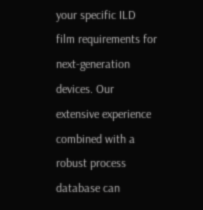your specific ILD film requirements for next-generation devices. Our extensive experience combined with a robust process database can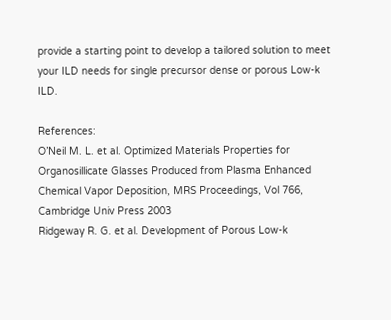provide a starting point to develop a tailored solution to meet your ILD needs for single precursor dense or porous Low-k ILD.

References:                                                                                                                  O’Neil M. L. et al. Optimized Materials Properties for Organosillicate Glasses Produced from Plasma Enhanced Chemical Vapor Deposition, MRS Proceedings, Vol 766, Cambridge Univ Press 2003                                                                                                                  Ridgeway R. G. et al. Development of Porous Low-k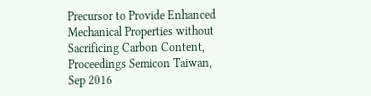Precursor to Provide Enhanced Mechanical Properties without Sacrificing Carbon Content, Proceedings Semicon Taiwan, Sep 2016